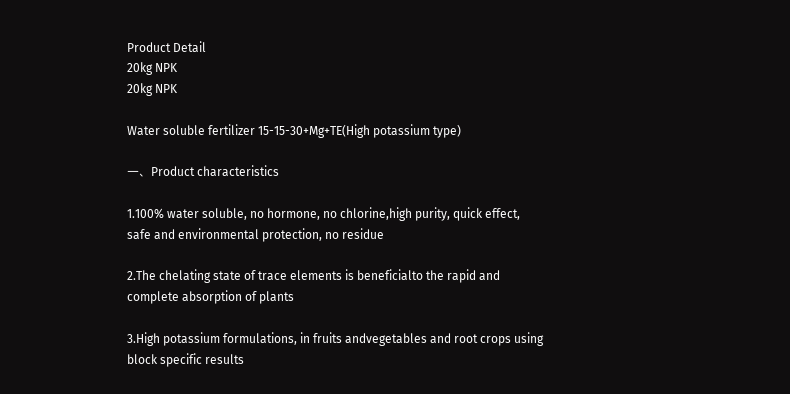Product Detail
20kg NPK
20kg NPK

Water soluble fertilizer 15-15-30+Mg+TE(High potassium type)

一、Product characteristics

1.100% water soluble, no hormone, no chlorine,high purity, quick effect, safe and environmental protection, no residue

2.The chelating state of trace elements is beneficialto the rapid and complete absorption of plants

3.High potassium formulations, in fruits andvegetables and root crops using block specific results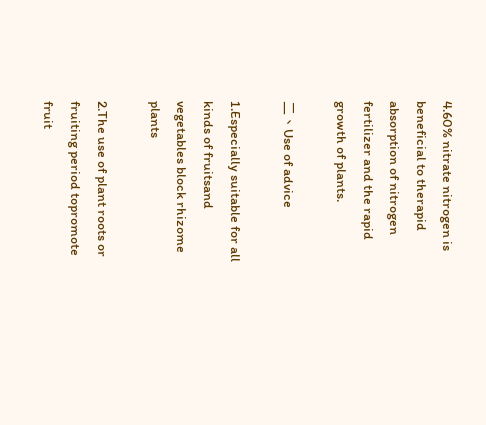4.60% nitrate nitrogen is beneficial to therapid absorption of nitrogen fertilizer and the rapid growth of plants.

二、Use of advice

1.Especially suitable for all kinds of fruitsand vegetables block rhizome plants

2.The use of plant roots or fruiting period topromote fruit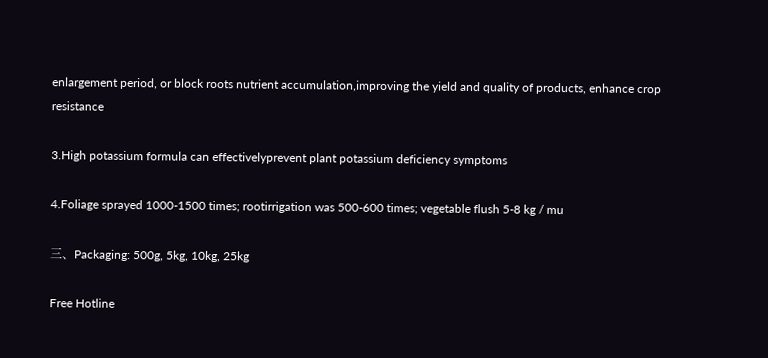enlargement period, or block roots nutrient accumulation,improving the yield and quality of products, enhance crop resistance

3.High potassium formula can effectivelyprevent plant potassium deficiency symptoms

4.Foliage sprayed 1000-1500 times; rootirrigation was 500-600 times; vegetable flush 5-8 kg / mu

三、Packaging: 500g, 5kg, 10kg, 25kg

Free Hotline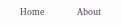Home           About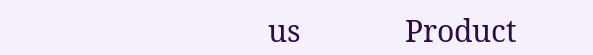us             Product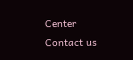Center       Contact us